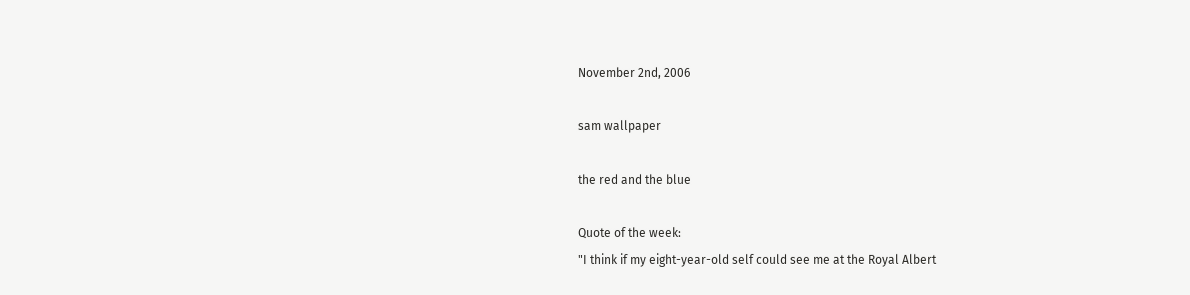November 2nd, 2006

sam wallpaper

the red and the blue

Quote of the week:
"I think if my eight-year-old self could see me at the Royal Albert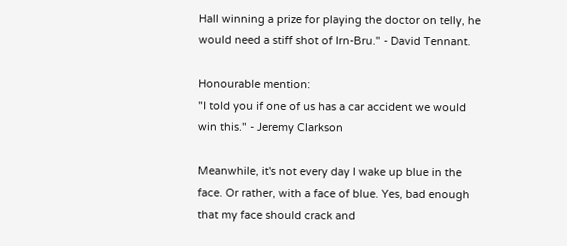Hall winning a prize for playing the doctor on telly, he would need a stiff shot of Irn-Bru." - David Tennant.

Honourable mention:
"I told you if one of us has a car accident we would win this." - Jeremy Clarkson

Meanwhile, it's not every day I wake up blue in the face. Or rather, with a face of blue. Yes, bad enough that my face should crack and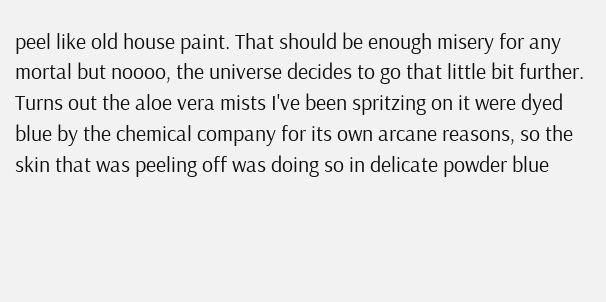peel like old house paint. That should be enough misery for any mortal but noooo, the universe decides to go that little bit further. Turns out the aloe vera mists I've been spritzing on it were dyed blue by the chemical company for its own arcane reasons, so the skin that was peeling off was doing so in delicate powder blue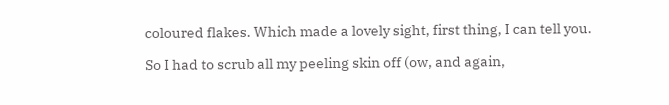coloured flakes. Which made a lovely sight, first thing, I can tell you.

So I had to scrub all my peeling skin off (ow, and again,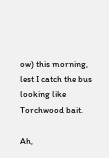ow) this morning, lest I catch the bus looking like Torchwood bait.

Ah,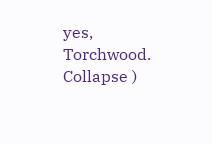yes, Torchwood.
Collapse )